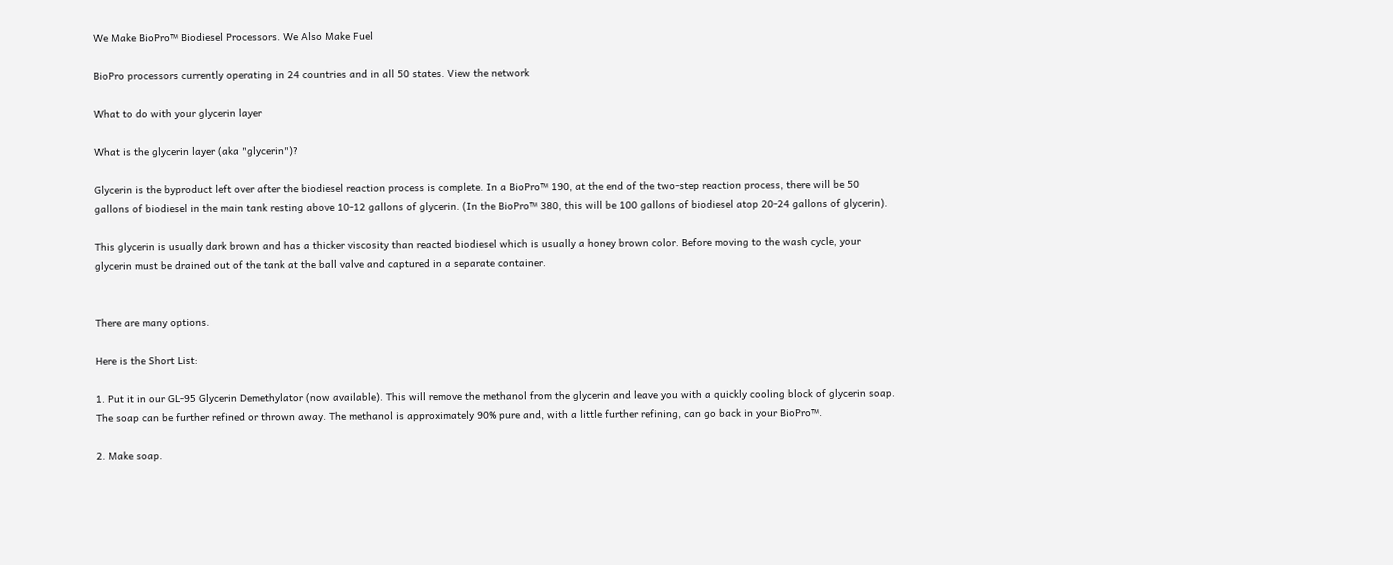We Make BioPro™ Biodiesel Processors. We Also Make Fuel

BioPro processors currently operating in 24 countries and in all 50 states. View the network

What to do with your glycerin layer

What is the glycerin layer (aka "glycerin")?

Glycerin is the byproduct left over after the biodiesel reaction process is complete. In a BioPro™ 190, at the end of the two-step reaction process, there will be 50 gallons of biodiesel in the main tank resting above 10-12 gallons of glycerin. (In the BioPro™ 380, this will be 100 gallons of biodiesel atop 20-24 gallons of glycerin).

This glycerin is usually dark brown and has a thicker viscosity than reacted biodiesel which is usually a honey brown color. Before moving to the wash cycle, your glycerin must be drained out of the tank at the ball valve and captured in a separate container.


There are many options.

Here is the Short List:

1. Put it in our GL-95 Glycerin Demethylator (now available). This will remove the methanol from the glycerin and leave you with a quickly cooling block of glycerin soap. The soap can be further refined or thrown away. The methanol is approximately 90% pure and, with a little further refining, can go back in your BioPro™.

2. Make soap.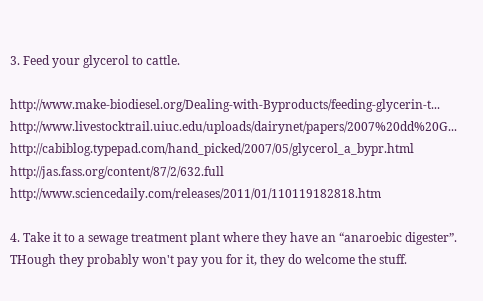3. Feed your glycerol to cattle.

http://www.make-biodiesel.org/Dealing-with-Byproducts/feeding-glycerin-t... http://www.livestocktrail.uiuc.edu/uploads/dairynet/papers/2007%20dd%20G... http://cabiblog.typepad.com/hand_picked/2007/05/glycerol_a_bypr.html http://jas.fass.org/content/87/2/632.full http://www.sciencedaily.com/releases/2011/01/110119182818.htm

4. Take it to a sewage treatment plant where they have an “anaroebic digester”. THough they probably won't pay you for it, they do welcome the stuff.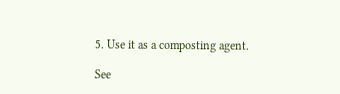5. Use it as a composting agent.

See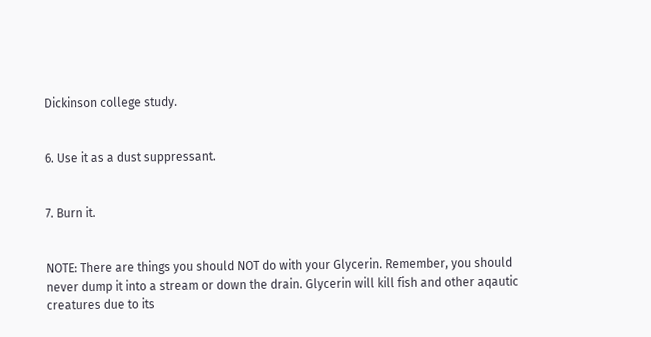Dickinson college study.


6. Use it as a dust suppressant.


7. Burn it.


NOTE: There are things you should NOT do with your Glycerin. Remember, you should never dump it into a stream or down the drain. Glycerin will kill fish and other aqautic creatures due to its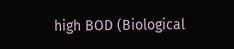high BOD (Biological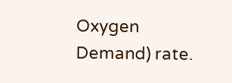Oxygen Demand) rate.